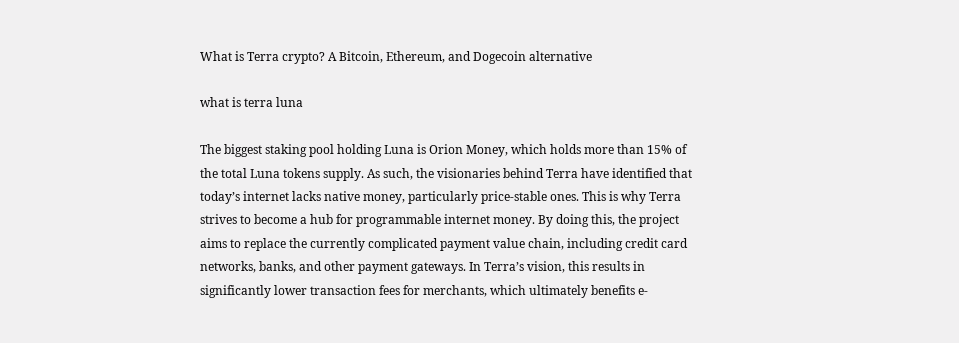What is Terra crypto? A Bitcoin, Ethereum, and Dogecoin alternative

what is terra luna

The biggest staking pool holding Luna is Orion Money, which holds more than 15% of the total Luna tokens supply. As such, the visionaries behind Terra have identified that today’s internet lacks native money, particularly price-stable ones. This is why Terra strives to become a hub for programmable internet money. By doing this, the project aims to replace the currently complicated payment value chain, including credit card networks, banks, and other payment gateways. In Terra’s vision, this results in significantly lower transaction fees for merchants, which ultimately benefits e-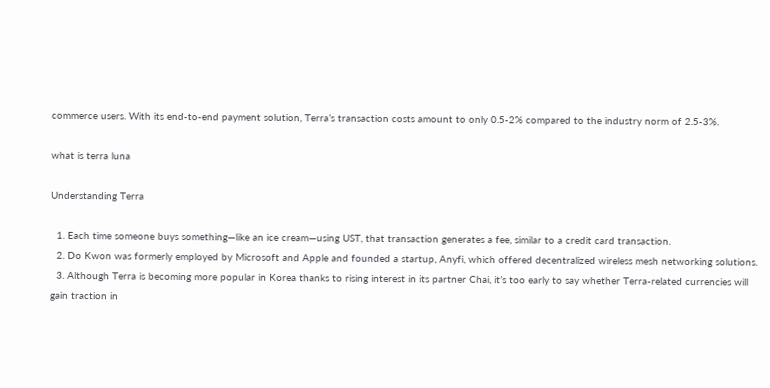commerce users. With its end-to-end payment solution, Terra’s transaction costs amount to only 0.5-2% compared to the industry norm of 2.5-3%.

what is terra luna

Understanding Terra

  1. Each time someone buys something—like an ice cream—using UST, that transaction generates a fee, similar to a credit card transaction.
  2. Do Kwon was formerly employed by Microsoft and Apple and founded a startup, Anyfi, which offered decentralized wireless mesh networking solutions.
  3. Although Terra is becoming more popular in Korea thanks to rising interest in its partner Chai, it’s too early to say whether Terra-related currencies will gain traction in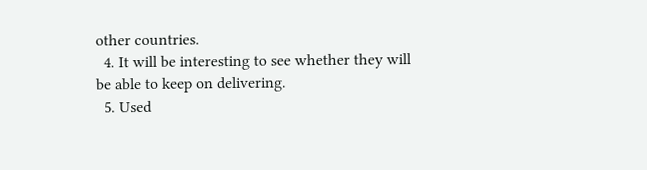other countries.
  4. It will be interesting to see whether they will be able to keep on delivering.
  5. Used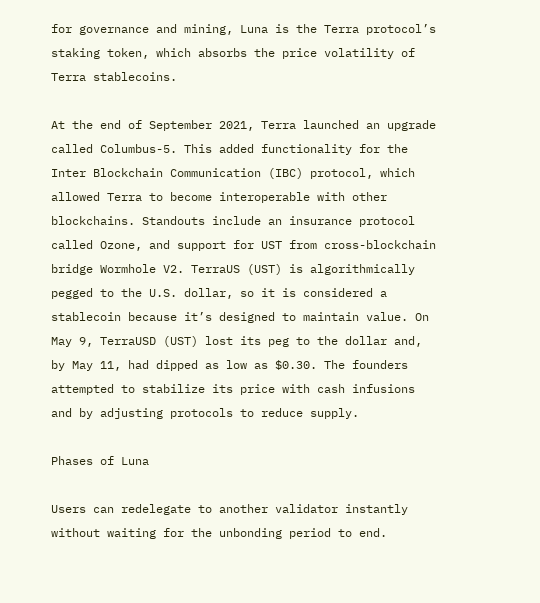for governance and mining, Luna is the Terra protocol’s staking token, which absorbs the price volatility of Terra stablecoins.

At the end of September 2021, Terra launched an upgrade called Columbus-5. This added functionality for the Inter Blockchain Communication (IBC) protocol, which allowed Terra to become interoperable with other blockchains. Standouts include an insurance protocol called Ozone, and support for UST from cross-blockchain bridge Wormhole V2. TerraUS (UST) is algorithmically pegged to the U.S. dollar, so it is considered a stablecoin because it’s designed to maintain value. On May 9, TerraUSD (UST) lost its peg to the dollar and, by May 11, had dipped as low as $0.30. The founders attempted to stabilize its price with cash infusions and by adjusting protocols to reduce supply.

Phases of Luna

Users can redelegate to another validator instantly without waiting for the unbonding period to end.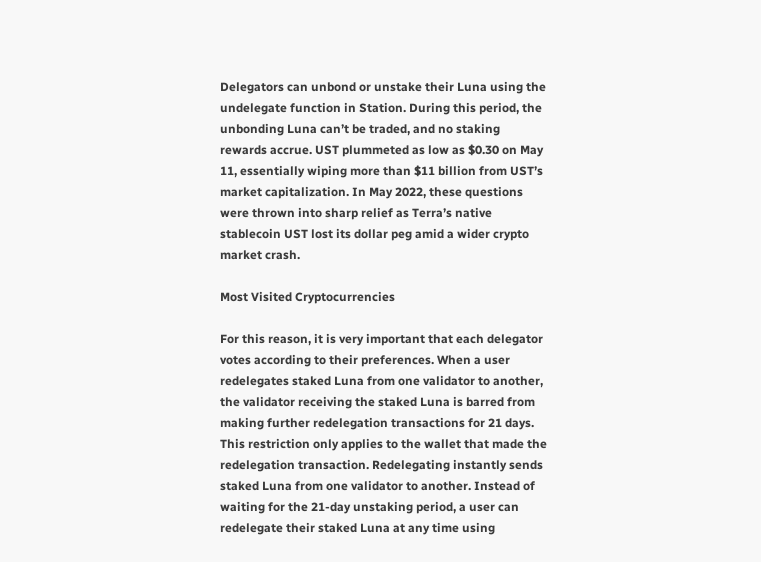Delegators can unbond or unstake their Luna using the undelegate function in Station. During this period, the unbonding Luna can’t be traded, and no staking rewards accrue. UST plummeted as low as $0.30 on May 11, essentially wiping more than $11 billion from UST’s market capitalization. In May 2022, these questions were thrown into sharp relief as Terra’s native stablecoin UST lost its dollar peg amid a wider crypto market crash.

Most Visited Cryptocurrencies

For this reason, it is very important that each delegator votes according to their preferences. When a user redelegates staked Luna from one validator to another, the validator receiving the staked Luna is barred from making further redelegation transactions for 21 days. This restriction only applies to the wallet that made the redelegation transaction. Redelegating instantly sends staked Luna from one validator to another. Instead of waiting for the 21-day unstaking period, a user can redelegate their staked Luna at any time using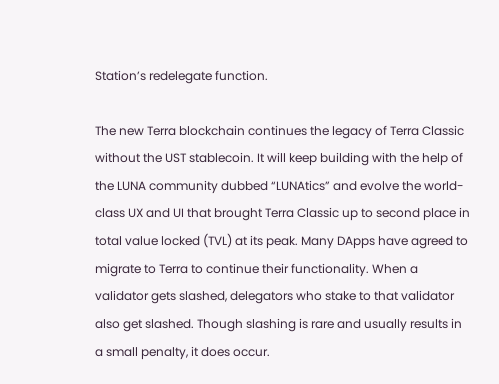Station’s redelegate function.

The new Terra blockchain continues the legacy of Terra Classic without the UST stablecoin. It will keep building with the help of the LUNA community dubbed “LUNAtics” and evolve the world-class UX and UI that brought Terra Classic up to second place in total value locked (TVL) at its peak. Many DApps have agreed to migrate to Terra to continue their functionality. When a validator gets slashed, delegators who stake to that validator also get slashed. Though slashing is rare and usually results in a small penalty, it does occur.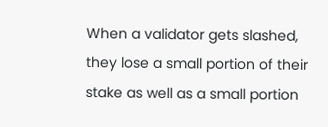When a validator gets slashed, they lose a small portion of their stake as well as a small portion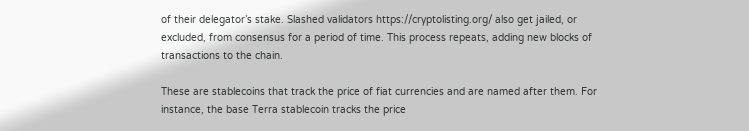of their delegator’s stake. Slashed validators https://cryptolisting.org/ also get jailed, or excluded, from consensus for a period of time. This process repeats, adding new blocks of transactions to the chain.

These are stablecoins that track the price of fiat currencies and are named after them. For instance, the base Terra stablecoin tracks the price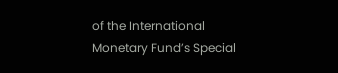of the International Monetary Fund’s Special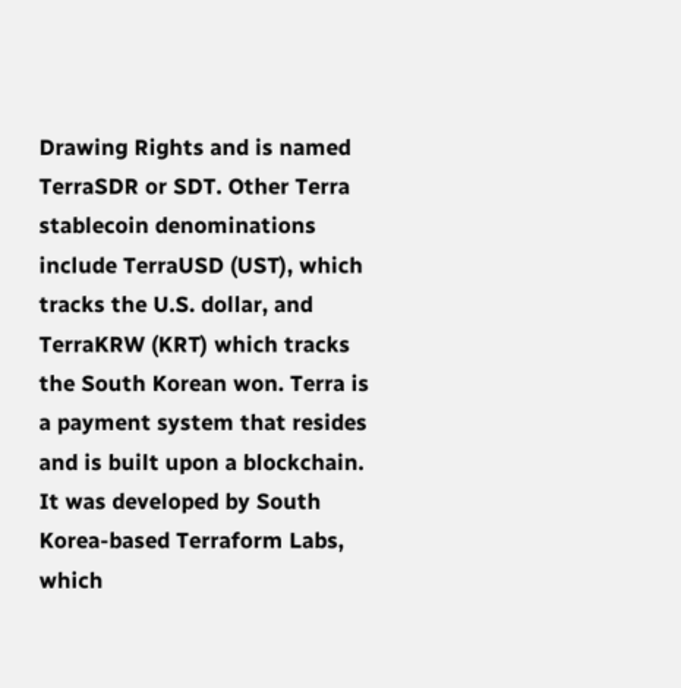Drawing Rights and is named TerraSDR or SDT. Other Terra stablecoin denominations include TerraUSD (UST), which tracks the U.S. dollar, and TerraKRW (KRT) which tracks the South Korean won. Terra is a payment system that resides and is built upon a blockchain. It was developed by South Korea-based Terraform Labs, which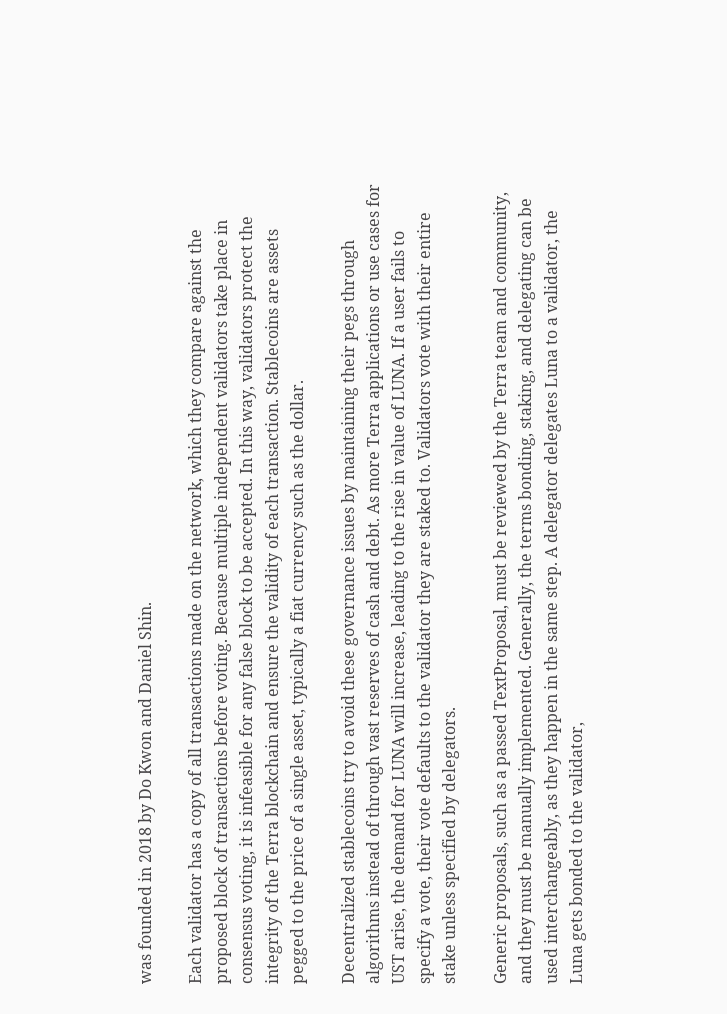was founded in 2018 by Do Kwon and Daniel Shin.

Each validator has a copy of all transactions made on the network, which they compare against the proposed block of transactions before voting. Because multiple independent validators take place in consensus voting, it is infeasible for any false block to be accepted. In this way, validators protect the integrity of the Terra blockchain and ensure the validity of each transaction. Stablecoins are assets pegged to the price of a single asset, typically a fiat currency such as the dollar.

Decentralized stablecoins try to avoid these governance issues by maintaining their pegs through algorithms instead of through vast reserves of cash and debt. As more Terra applications or use cases for UST arise, the demand for LUNA will increase, leading to the rise in value of LUNA. If a user fails to specify a vote, their vote defaults to the validator they are staked to. Validators vote with their entire stake unless specified by delegators.

Generic proposals, such as a passed TextProposal, must be reviewed by the Terra team and community, and they must be manually implemented. Generally, the terms bonding, staking, and delegating can be used interchangeably, as they happen in the same step. A delegator delegates Luna to a validator, the Luna gets bonded to the validator,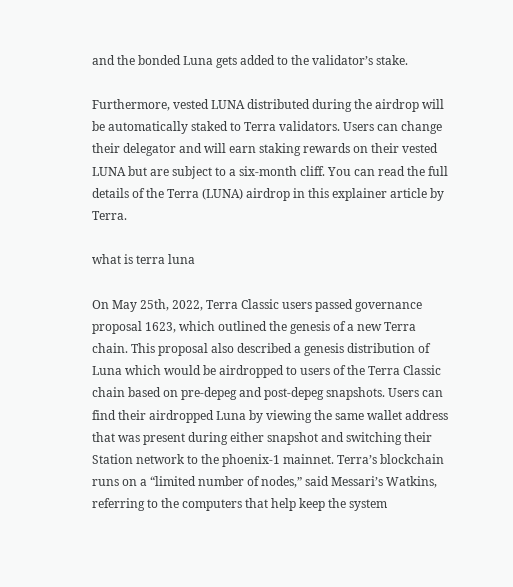and the bonded Luna gets added to the validator’s stake.

Furthermore, vested LUNA distributed during the airdrop will be automatically staked to Terra validators. Users can change their delegator and will earn staking rewards on their vested LUNA but are subject to a six-month cliff. You can read the full details of the Terra (LUNA) airdrop in this explainer article by Terra.

what is terra luna

On May 25th, 2022, Terra Classic users passed governance proposal 1623, which outlined the genesis of a new Terra chain. This proposal also described a genesis distribution of Luna which would be airdropped to users of the Terra Classic chain based on pre-depeg and post-depeg snapshots. Users can find their airdropped Luna by viewing the same wallet address that was present during either snapshot and switching their Station network to the phoenix-1 mainnet. Terra’s blockchain runs on a “limited number of nodes,” said Messari’s Watkins, referring to the computers that help keep the system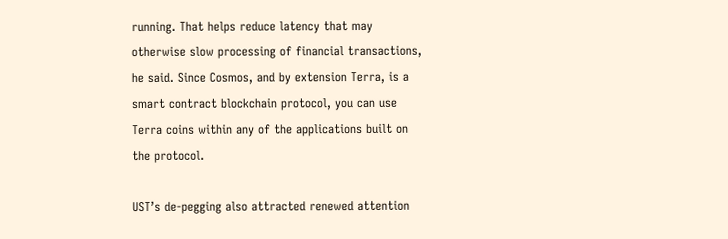running. That helps reduce latency that may otherwise slow processing of financial transactions, he said. Since Cosmos, and by extension Terra, is a smart contract blockchain protocol, you can use Terra coins within any of the applications built on the protocol.

UST’s de-pegging also attracted renewed attention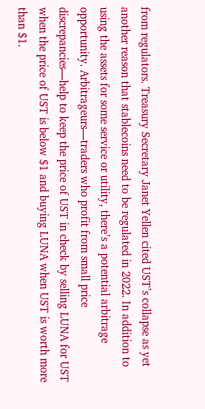from regulators. Treasury Secretary Janet Yellen cited UST’s collapse as yet another reason that stablecoins need to be regulated in 2022. In addition to using the assets for some service or utility, there’s a potential arbitrage opportunity. Arbitrageurs—traders who profit from small price discrepancies—help to keep the price of UST in check by selling LUNA for UST when the price of UST is below $1 and buying LUNA when UST is worth more than $1.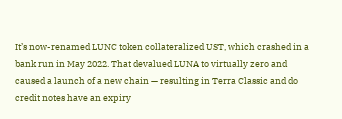It’s now-renamed LUNC token collateralized UST, which crashed in a bank run in May 2022. That devalued LUNA to virtually zero and caused a launch of a new chain — resulting in Terra Classic and do credit notes have an expiry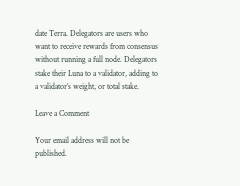date Terra. Delegators are users who want to receive rewards from consensus without running a full node. Delegators stake their Luna to a validator, adding to a validator’s weight, or total stake.

Leave a Comment

Your email address will not be published.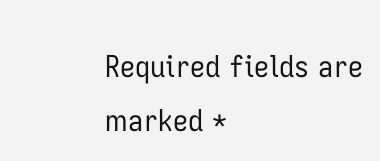Required fields are marked *